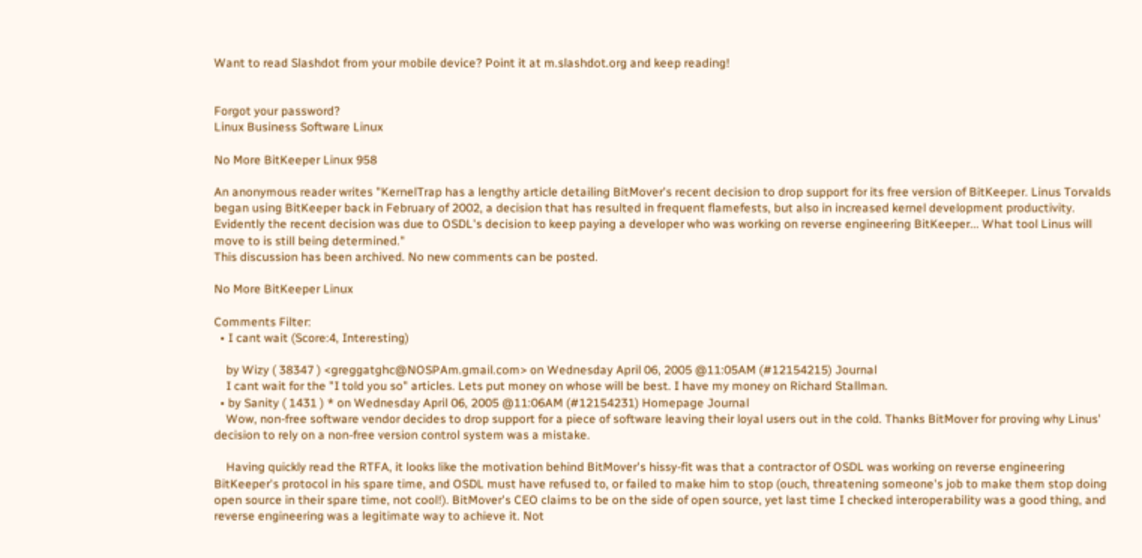Want to read Slashdot from your mobile device? Point it at m.slashdot.org and keep reading!


Forgot your password?
Linux Business Software Linux

No More BitKeeper Linux 958

An anonymous reader writes "KernelTrap has a lengthy article detailing BitMover's recent decision to drop support for its free version of BitKeeper. Linus Torvalds began using BitKeeper back in February of 2002, a decision that has resulted in frequent flamefests, but also in increased kernel development productivity. Evidently the recent decision was due to OSDL's decision to keep paying a developer who was working on reverse engineering BitKeeper... What tool Linus will move to is still being determined."
This discussion has been archived. No new comments can be posted.

No More BitKeeper Linux

Comments Filter:
  • I cant wait (Score:4, Interesting)

    by Wizy ( 38347 ) <greggatghc@NOSPAm.gmail.com> on Wednesday April 06, 2005 @11:05AM (#12154215) Journal
    I cant wait for the "I told you so" articles. Lets put money on whose will be best. I have my money on Richard Stallman.
  • by Sanity ( 1431 ) * on Wednesday April 06, 2005 @11:06AM (#12154231) Homepage Journal
    Wow, non-free software vendor decides to drop support for a piece of software leaving their loyal users out in the cold. Thanks BitMover for proving why Linus' decision to rely on a non-free version control system was a mistake.

    Having quickly read the RTFA, it looks like the motivation behind BitMover's hissy-fit was that a contractor of OSDL was working on reverse engineering BitKeeper's protocol in his spare time, and OSDL must have refused to, or failed to make him to stop (ouch, threatening someone's job to make them stop doing open source in their spare time, not cool!). BitMover's CEO claims to be on the side of open source, yet last time I checked interoperability was a good thing, and reverse engineering was a legitimate way to achieve it. Not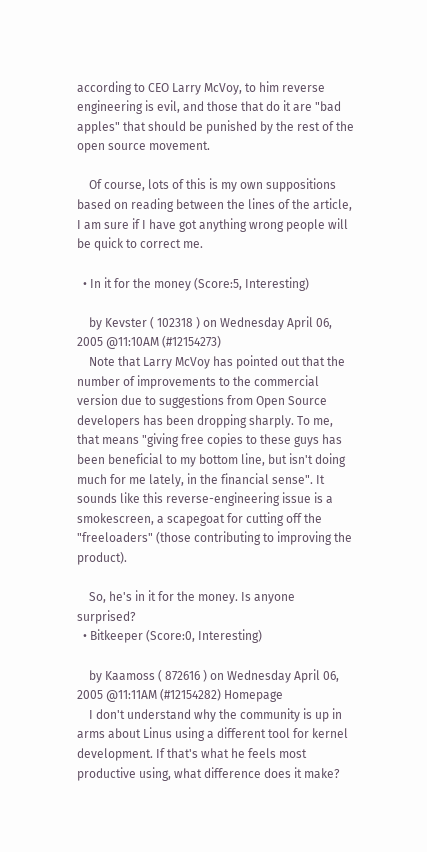according to CEO Larry McVoy, to him reverse engineering is evil, and those that do it are "bad apples" that should be punished by the rest of the open source movement.

    Of course, lots of this is my own suppositions based on reading between the lines of the article, I am sure if I have got anything wrong people will be quick to correct me.

  • In it for the money (Score:5, Interesting)

    by Kevster ( 102318 ) on Wednesday April 06, 2005 @11:10AM (#12154273)
    Note that Larry McVoy has pointed out that the number of improvements to the commercial version due to suggestions from Open Source developers has been dropping sharply. To me, that means "giving free copies to these guys has been beneficial to my bottom line, but isn't doing much for me lately, in the financial sense". It sounds like this reverse-engineering issue is a smokescreen, a scapegoat for cutting off the "freeloaders" (those contributing to improving the product).

    So, he's in it for the money. Is anyone surprised?
  • Bitkeeper (Score:0, Interesting)

    by Kaamoss ( 872616 ) on Wednesday April 06, 2005 @11:11AM (#12154282) Homepage
    I don't understand why the community is up in arms about Linus using a different tool for kernel development. If that's what he feels most productive using, what difference does it make?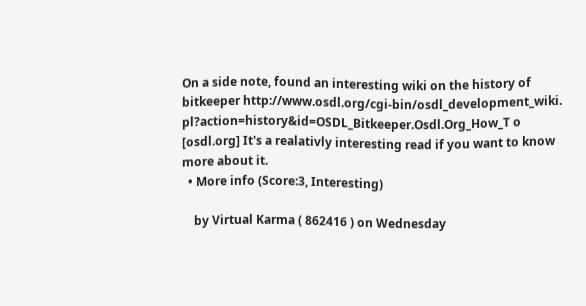On a side note, found an interesting wiki on the history of bitkeeper http://www.osdl.org/cgi-bin/osdl_development_wiki. pl?action=history&id=OSDL_Bitkeeper.Osdl.Org_How_T o [osdl.org] It's a realativly interesting read if you want to know more about it.
  • More info (Score:3, Interesting)

    by Virtual Karma ( 862416 ) on Wednesday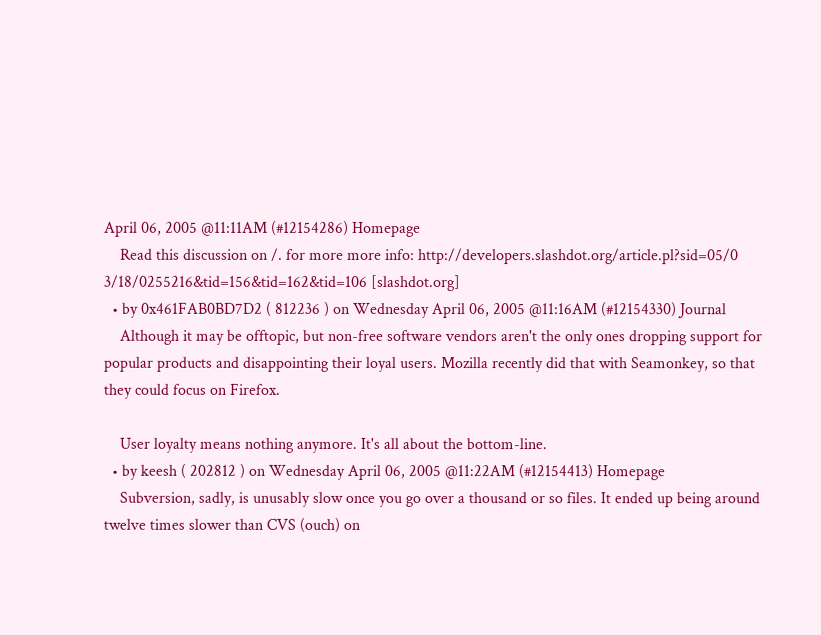April 06, 2005 @11:11AM (#12154286) Homepage
    Read this discussion on /. for more more info: http://developers.slashdot.org/article.pl?sid=05/0 3/18/0255216&tid=156&tid=162&tid=106 [slashdot.org]
  • by 0x461FAB0BD7D2 ( 812236 ) on Wednesday April 06, 2005 @11:16AM (#12154330) Journal
    Although it may be offtopic, but non-free software vendors aren't the only ones dropping support for popular products and disappointing their loyal users. Mozilla recently did that with Seamonkey, so that they could focus on Firefox.

    User loyalty means nothing anymore. It's all about the bottom-line.
  • by keesh ( 202812 ) on Wednesday April 06, 2005 @11:22AM (#12154413) Homepage
    Subversion, sadly, is unusably slow once you go over a thousand or so files. It ended up being around twelve times slower than CVS (ouch) on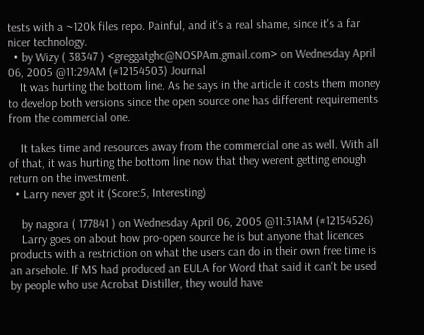tests with a ~120k files repo. Painful, and it's a real shame, since it's a far nicer technology.
  • by Wizy ( 38347 ) <greggatghc@NOSPAm.gmail.com> on Wednesday April 06, 2005 @11:29AM (#12154503) Journal
    It was hurting the bottom line. As he says in the article it costs them money to develop both versions since the open source one has different requirements from the commercial one.

    It takes time and resources away from the commercial one as well. With all of that, it was hurting the bottom line now that they werent getting enough return on the investment.
  • Larry never got it (Score:5, Interesting)

    by nagora ( 177841 ) on Wednesday April 06, 2005 @11:31AM (#12154526)
    Larry goes on about how pro-open source he is but anyone that licences products with a restriction on what the users can do in their own free time is an arsehole. If MS had produced an EULA for Word that said it can't be used by people who use Acrobat Distiller, they would have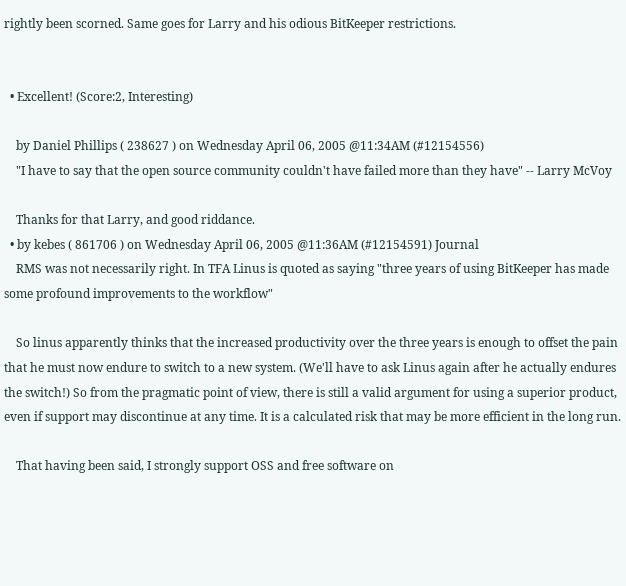rightly been scorned. Same goes for Larry and his odious BitKeeper restrictions.


  • Excellent! (Score:2, Interesting)

    by Daniel Phillips ( 238627 ) on Wednesday April 06, 2005 @11:34AM (#12154556)
    "I have to say that the open source community couldn't have failed more than they have" -- Larry McVoy

    Thanks for that Larry, and good riddance.
  • by kebes ( 861706 ) on Wednesday April 06, 2005 @11:36AM (#12154591) Journal
    RMS was not necessarily right. In TFA Linus is quoted as saying "three years of using BitKeeper has made some profound improvements to the workflow"

    So linus apparently thinks that the increased productivity over the three years is enough to offset the pain that he must now endure to switch to a new system. (We'll have to ask Linus again after he actually endures the switch!) So from the pragmatic point of view, there is still a valid argument for using a superior product, even if support may discontinue at any time. It is a calculated risk that may be more efficient in the long run.

    That having been said, I strongly support OSS and free software on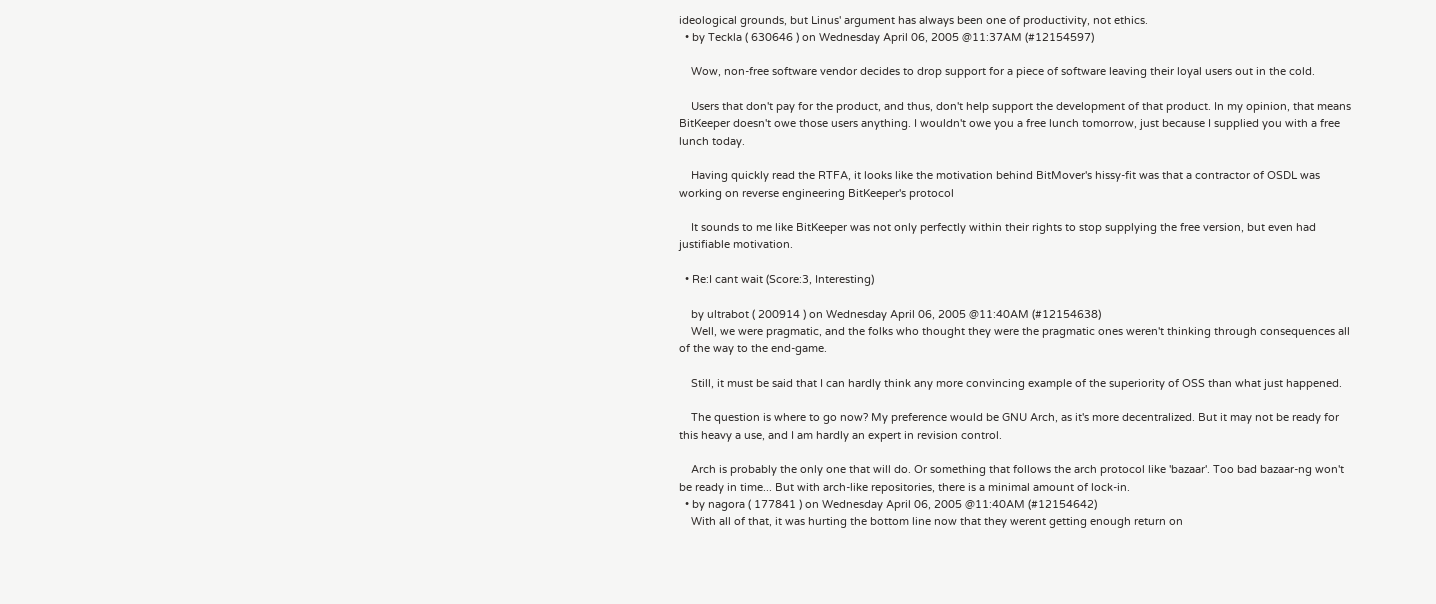ideological grounds, but Linus' argument has always been one of productivity, not ethics.
  • by Teckla ( 630646 ) on Wednesday April 06, 2005 @11:37AM (#12154597)

    Wow, non-free software vendor decides to drop support for a piece of software leaving their loyal users out in the cold.

    Users that don't pay for the product, and thus, don't help support the development of that product. In my opinion, that means BitKeeper doesn't owe those users anything. I wouldn't owe you a free lunch tomorrow, just because I supplied you with a free lunch today.

    Having quickly read the RTFA, it looks like the motivation behind BitMover's hissy-fit was that a contractor of OSDL was working on reverse engineering BitKeeper's protocol

    It sounds to me like BitKeeper was not only perfectly within their rights to stop supplying the free version, but even had justifiable motivation.

  • Re:I cant wait (Score:3, Interesting)

    by ultrabot ( 200914 ) on Wednesday April 06, 2005 @11:40AM (#12154638)
    Well, we were pragmatic, and the folks who thought they were the pragmatic ones weren't thinking through consequences all of the way to the end-game.

    Still, it must be said that I can hardly think any more convincing example of the superiority of OSS than what just happened.

    The question is where to go now? My preference would be GNU Arch, as it's more decentralized. But it may not be ready for this heavy a use, and I am hardly an expert in revision control.

    Arch is probably the only one that will do. Or something that follows the arch protocol like 'bazaar'. Too bad bazaar-ng won't be ready in time... But with arch-like repositories, there is a minimal amount of lock-in.
  • by nagora ( 177841 ) on Wednesday April 06, 2005 @11:40AM (#12154642)
    With all of that, it was hurting the bottom line now that they werent getting enough return on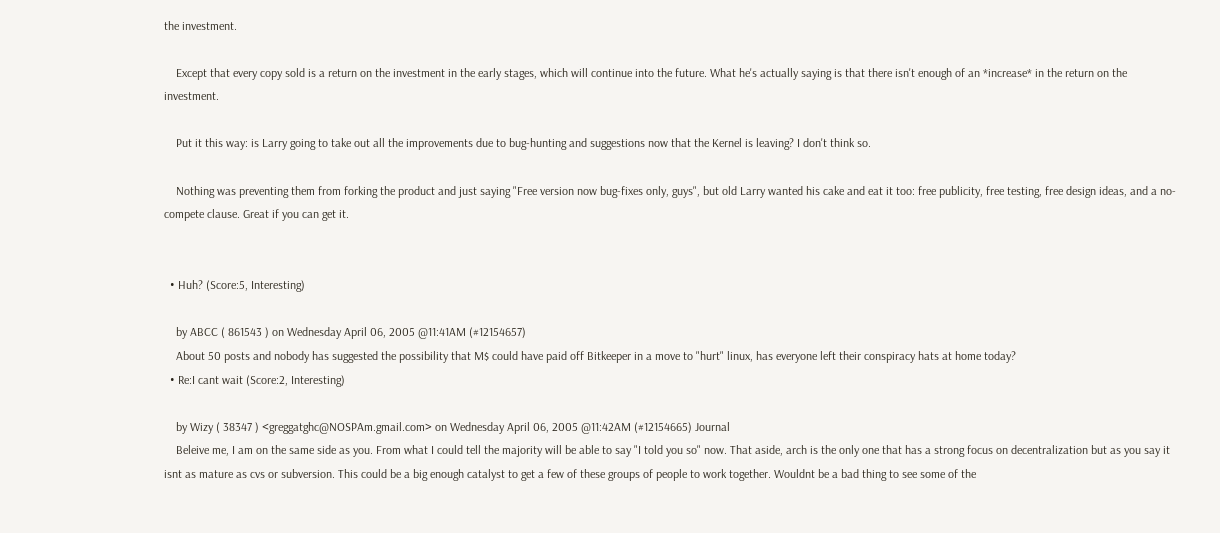the investment.

    Except that every copy sold is a return on the investment in the early stages, which will continue into the future. What he's actually saying is that there isn't enough of an *increase* in the return on the investment.

    Put it this way: is Larry going to take out all the improvements due to bug-hunting and suggestions now that the Kernel is leaving? I don't think so.

    Nothing was preventing them from forking the product and just saying "Free version now bug-fixes only, guys", but old Larry wanted his cake and eat it too: free publicity, free testing, free design ideas, and a no-compete clause. Great if you can get it.


  • Huh? (Score:5, Interesting)

    by ABCC ( 861543 ) on Wednesday April 06, 2005 @11:41AM (#12154657)
    About 50 posts and nobody has suggested the possibility that M$ could have paid off Bitkeeper in a move to "hurt" linux, has everyone left their conspiracy hats at home today?
  • Re:I cant wait (Score:2, Interesting)

    by Wizy ( 38347 ) <greggatghc@NOSPAm.gmail.com> on Wednesday April 06, 2005 @11:42AM (#12154665) Journal
    Beleive me, I am on the same side as you. From what I could tell the majority will be able to say "I told you so" now. That aside, arch is the only one that has a strong focus on decentralization but as you say it isnt as mature as cvs or subversion. This could be a big enough catalyst to get a few of these groups of people to work together. Wouldnt be a bad thing to see some of the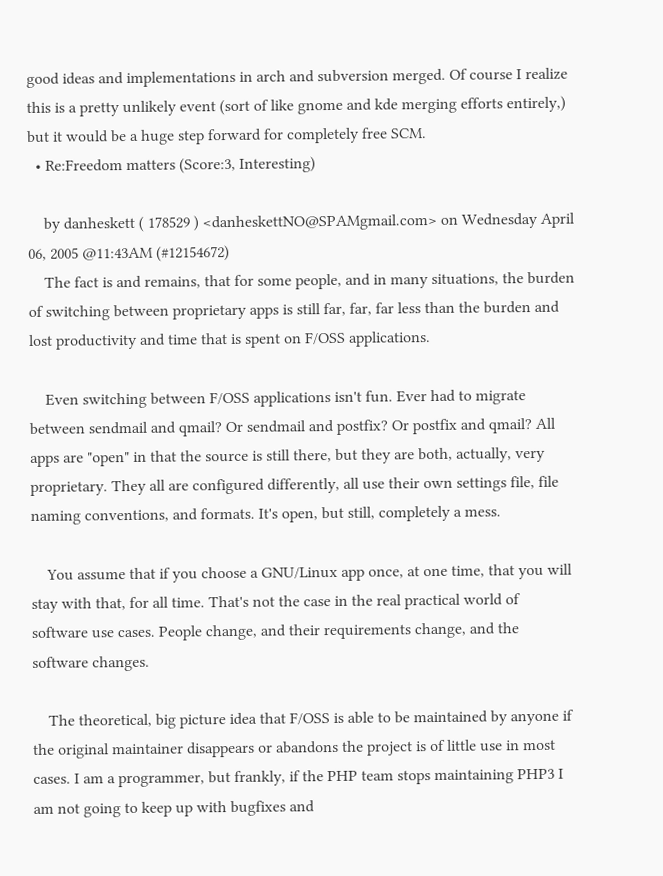good ideas and implementations in arch and subversion merged. Of course I realize this is a pretty unlikely event (sort of like gnome and kde merging efforts entirely,) but it would be a huge step forward for completely free SCM.
  • Re:Freedom matters (Score:3, Interesting)

    by danheskett ( 178529 ) <danheskettNO@SPAMgmail.com> on Wednesday April 06, 2005 @11:43AM (#12154672)
    The fact is and remains, that for some people, and in many situations, the burden of switching between proprietary apps is still far, far, far less than the burden and lost productivity and time that is spent on F/OSS applications.

    Even switching between F/OSS applications isn't fun. Ever had to migrate between sendmail and qmail? Or sendmail and postfix? Or postfix and qmail? All apps are "open" in that the source is still there, but they are both, actually, very proprietary. They all are configured differently, all use their own settings file, file naming conventions, and formats. It's open, but still, completely a mess.

    You assume that if you choose a GNU/Linux app once, at one time, that you will stay with that, for all time. That's not the case in the real practical world of software use cases. People change, and their requirements change, and the software changes.

    The theoretical, big picture idea that F/OSS is able to be maintained by anyone if the original maintainer disappears or abandons the project is of little use in most cases. I am a programmer, but frankly, if the PHP team stops maintaining PHP3 I am not going to keep up with bugfixes and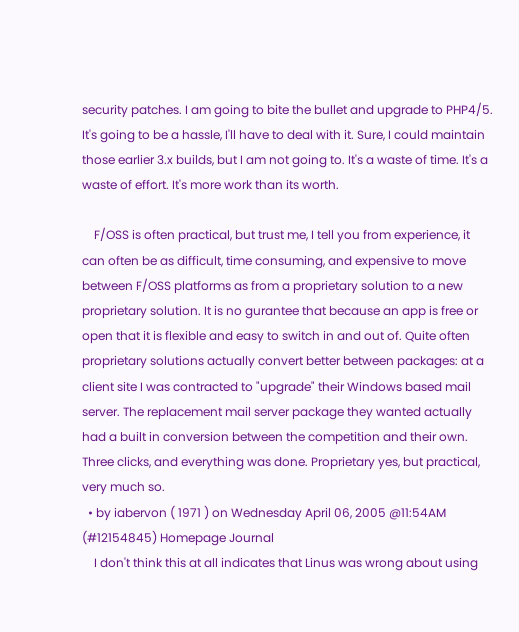security patches. I am going to bite the bullet and upgrade to PHP4/5. It's going to be a hassle, I'll have to deal with it. Sure, I could maintain those earlier 3.x builds, but I am not going to. It's a waste of time. It's a waste of effort. It's more work than its worth.

    F/OSS is often practical, but trust me, I tell you from experience, it can often be as difficult, time consuming, and expensive to move between F/OSS platforms as from a proprietary solution to a new proprietary solution. It is no gurantee that because an app is free or open that it is flexible and easy to switch in and out of. Quite often proprietary solutions actually convert better between packages: at a client site I was contracted to "upgrade" their Windows based mail server. The replacement mail server package they wanted actually had a built in conversion between the competition and their own. Three clicks, and everything was done. Proprietary yes, but practical, very much so.
  • by iabervon ( 1971 ) on Wednesday April 06, 2005 @11:54AM (#12154845) Homepage Journal
    I don't think this at all indicates that Linus was wrong about using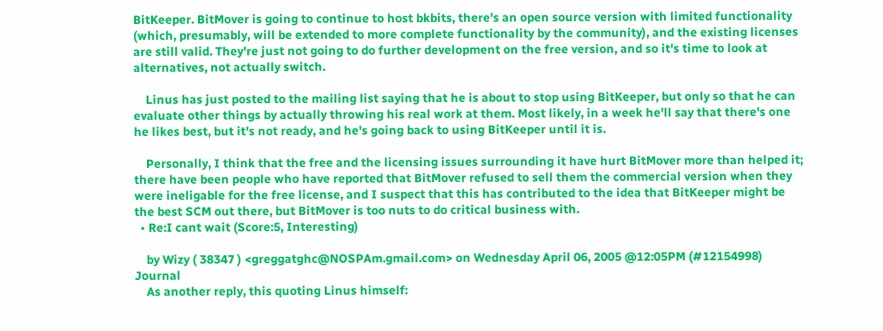BitKeeper. BitMover is going to continue to host bkbits, there's an open source version with limited functionality (which, presumably, will be extended to more complete functionality by the community), and the existing licenses are still valid. They're just not going to do further development on the free version, and so it's time to look at alternatives, not actually switch.

    Linus has just posted to the mailing list saying that he is about to stop using BitKeeper, but only so that he can evaluate other things by actually throwing his real work at them. Most likely, in a week he'll say that there's one he likes best, but it's not ready, and he's going back to using BitKeeper until it is.

    Personally, I think that the free and the licensing issues surrounding it have hurt BitMover more than helped it; there have been people who have reported that BitMover refused to sell them the commercial version when they were ineligable for the free license, and I suspect that this has contributed to the idea that BitKeeper might be the best SCM out there, but BitMover is too nuts to do critical business with.
  • Re:I cant wait (Score:5, Interesting)

    by Wizy ( 38347 ) <greggatghc@NOSPAm.gmail.com> on Wednesday April 06, 2005 @12:05PM (#12154998) Journal
    As another reply, this quoting Linus himself: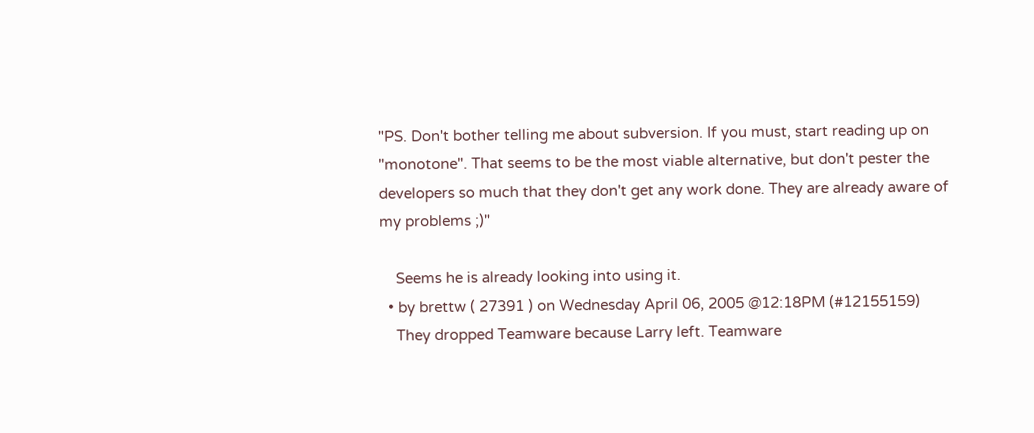"PS. Don't bother telling me about subversion. If you must, start reading up on "monotone". That seems to be the most viable alternative, but don't pester the developers so much that they don't get any work done. They are already aware of my problems ;)"

    Seems he is already looking into using it.
  • by brettw ( 27391 ) on Wednesday April 06, 2005 @12:18PM (#12155159)
    They dropped Teamware because Larry left. Teamware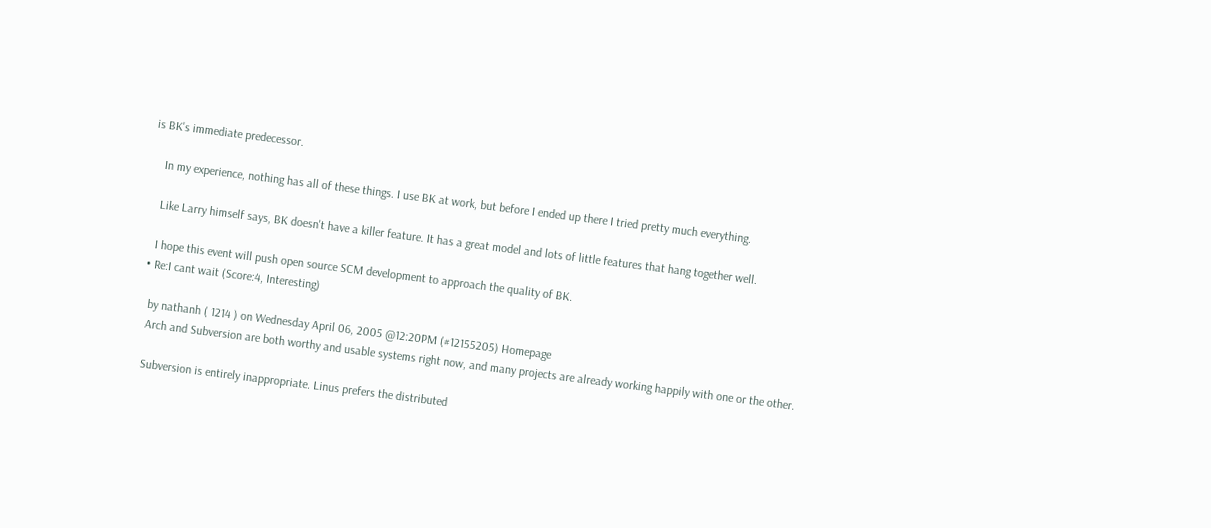is BK's immediate predecessor.

    In my experience, nothing has all of these things. I use BK at work, but before I ended up there I tried pretty much everything.

    Like Larry himself says, BK doesn't have a killer feature. It has a great model and lots of little features that hang together well.

    I hope this event will push open source SCM development to approach the quality of BK.
  • Re:I cant wait (Score:4, Interesting)

    by nathanh ( 1214 ) on Wednesday April 06, 2005 @12:20PM (#12155205) Homepage
    Arch and Subversion are both worthy and usable systems right now, and many projects are already working happily with one or the other.

    Subversion is entirely inappropriate. Linus prefers the distributed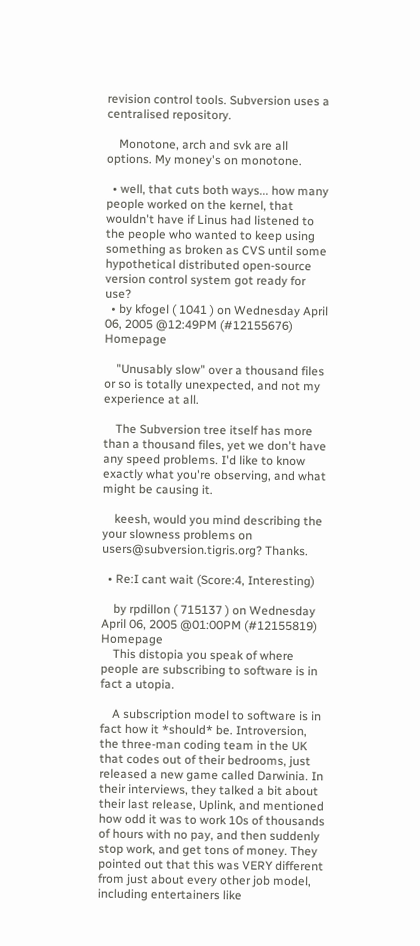revision control tools. Subversion uses a centralised repository.

    Monotone, arch and svk are all options. My money's on monotone.

  • well, that cuts both ways... how many people worked on the kernel, that wouldn't have if Linus had listened to the people who wanted to keep using something as broken as CVS until some hypothetical distributed open-source version control system got ready for use?
  • by kfogel ( 1041 ) on Wednesday April 06, 2005 @12:49PM (#12155676) Homepage

    "Unusably slow" over a thousand files or so is totally unexpected, and not my experience at all.

    The Subversion tree itself has more than a thousand files, yet we don't have any speed problems. I'd like to know exactly what you're observing, and what might be causing it.

    keesh, would you mind describing the your slowness problems on users@subversion.tigris.org? Thanks.

  • Re:I cant wait (Score:4, Interesting)

    by rpdillon ( 715137 ) on Wednesday April 06, 2005 @01:00PM (#12155819) Homepage
    This distopia you speak of where people are subscribing to software is in fact a utopia.

    A subscription model to software is in fact how it *should* be. Introversion, the three-man coding team in the UK that codes out of their bedrooms, just released a new game called Darwinia. In their interviews, they talked a bit about their last release, Uplink, and mentioned how odd it was to work 10s of thousands of hours with no pay, and then suddenly stop work, and get tons of money. They pointed out that this was VERY different from just about every other job model, including entertainers like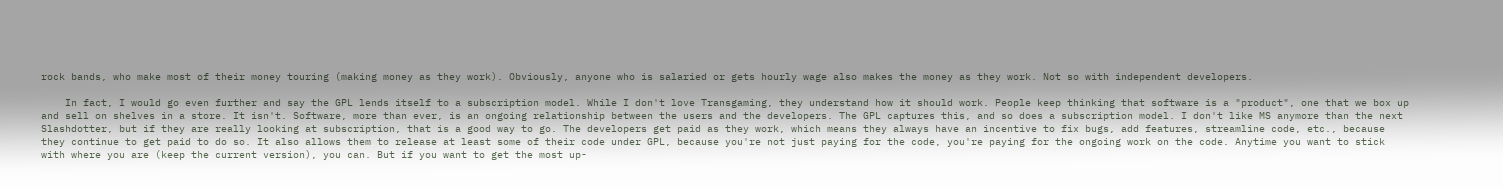rock bands, who make most of their money touring (making money as they work). Obviously, anyone who is salaried or gets hourly wage also makes the money as they work. Not so with independent developers.

    In fact, I would go even further and say the GPL lends itself to a subscription model. While I don't love Transgaming, they understand how it should work. People keep thinking that software is a "product", one that we box up and sell on shelves in a store. It isn't. Software, more than ever, is an ongoing relationship between the users and the developers. The GPL captures this, and so does a subscription model. I don't like MS anymore than the next Slashdotter, but if they are really looking at subscription, that is a good way to go. The developers get paid as they work, which means they always have an incentive to fix bugs, add features, streamline code, etc., because they continue to get paid to do so. It also allows them to release at least some of their code under GPL, because you're not just paying for the code, you're paying for the ongoing work on the code. Anytime you want to stick with where you are (keep the current version), you can. But if you want to get the most up-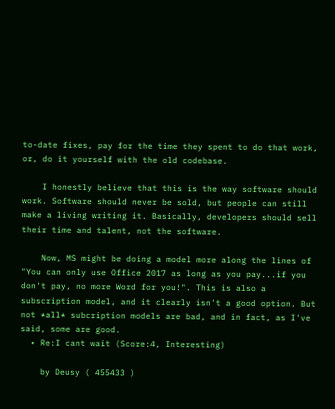to-date fixes, pay for the time they spent to do that work, or, do it yourself with the old codebase.

    I honestly believe that this is the way software should work. Software should never be sold, but people can still make a living writing it. Basically, developers should sell their time and talent, not the software.

    Now, MS might be doing a model more along the lines of "You can only use Office 2017 as long as you pay...if you don't pay, no more Word for you!". This is also a subscription model, and it clearly isn't a good option. But not *all* subcription models are bad, and in fact, as I've said, some are good.
  • Re:I cant wait (Score:4, Interesting)

    by Deusy ( 455433 )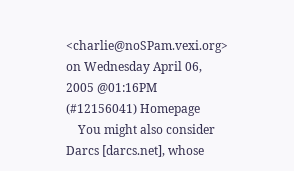<charlie@noSPam.vexi.org> on Wednesday April 06, 2005 @01:16PM (#12156041) Homepage
    You might also consider Darcs [darcs.net], whose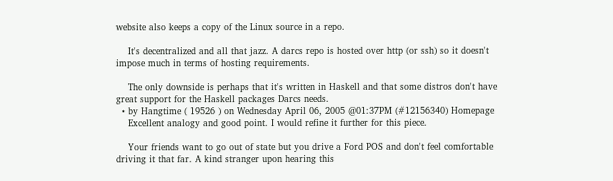website also keeps a copy of the Linux source in a repo.

    It's decentralized and all that jazz. A darcs repo is hosted over http (or ssh) so it doesn't impose much in terms of hosting requirements.

    The only downside is perhaps that it's written in Haskell and that some distros don't have great support for the Haskell packages Darcs needs.
  • by Hangtime ( 19526 ) on Wednesday April 06, 2005 @01:37PM (#12156340) Homepage
    Excellent analogy and good point. I would refine it further for this piece.

    Your friends want to go out of state but you drive a Ford POS and don't feel comfortable driving it that far. A kind stranger upon hearing this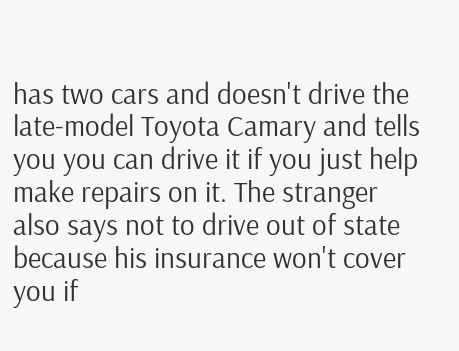has two cars and doesn't drive the late-model Toyota Camary and tells you you can drive it if you just help make repairs on it. The stranger also says not to drive out of state because his insurance won't cover you if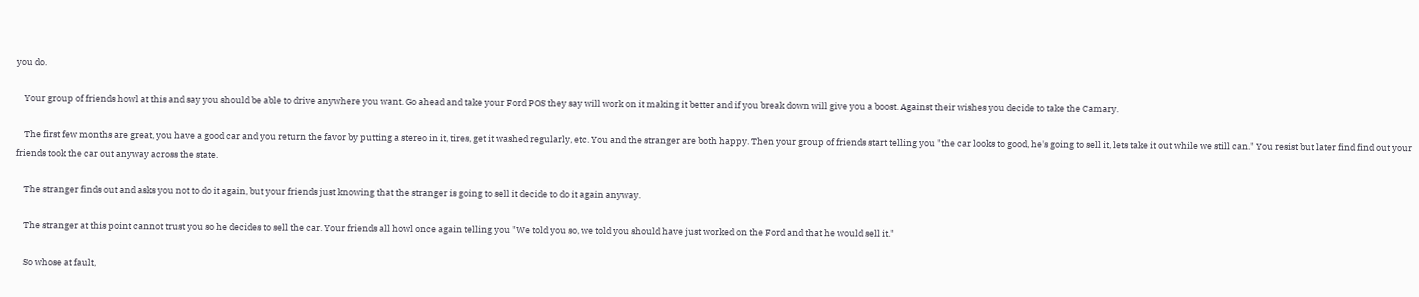you do.

    Your group of friends howl at this and say you should be able to drive anywhere you want. Go ahead and take your Ford POS they say will work on it making it better and if you break down will give you a boost. Against their wishes you decide to take the Camary.

    The first few months are great, you have a good car and you return the favor by putting a stereo in it, tires, get it washed regularly, etc. You and the stranger are both happy. Then your group of friends start telling you "the car looks to good, he's going to sell it, lets take it out while we still can." You resist but later find find out your friends took the car out anyway across the state.

    The stranger finds out and asks you not to do it again, but your friends just knowing that the stranger is going to sell it decide to do it again anyway.

    The stranger at this point cannot trust you so he decides to sell the car. Your friends all howl once again telling you "We told you so, we told you should have just worked on the Ford and that he would sell it."

    So whose at fault,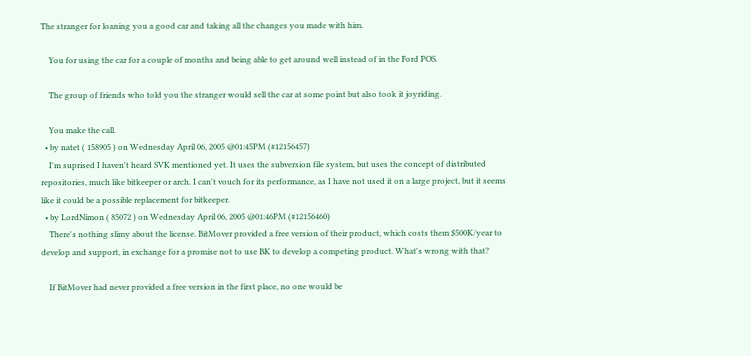The stranger for loaning you a good car and taking all the changes you made with him.

    You for using the car for a couple of months and being able to get around well instead of in the Ford POS.

    The group of friends who told you the stranger would sell the car at some point but also took it joyriding.

    You make the call.
  • by natet ( 158905 ) on Wednesday April 06, 2005 @01:45PM (#12156457)
    I'm suprised I haven't heard SVK mentioned yet. It uses the subversion file system, but uses the concept of distributed repositories, much like bitkeeper or arch. I can't vouch for its performance, as I have not used it on a large project, but it seems like it could be a possible replacement for bitkeeper.
  • by LordNimon ( 85072 ) on Wednesday April 06, 2005 @01:46PM (#12156460)
    There's nothing slimy about the license. BitMover provided a free version of their product, which costs them $500K/year to develop and support, in exchange for a promise not to use BK to develop a competing product. What's wrong with that?

    If BitMover had never provided a free version in the first place, no one would be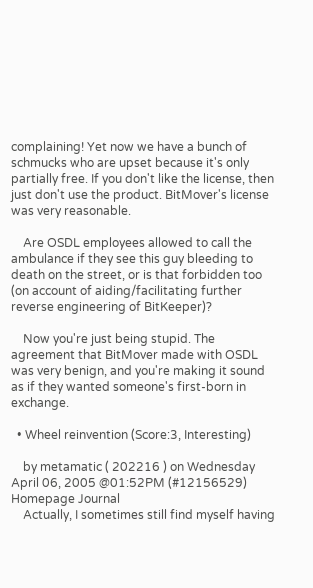complaining! Yet now we have a bunch of schmucks who are upset because it's only partially free. If you don't like the license, then just don't use the product. BitMover's license was very reasonable.

    Are OSDL employees allowed to call the ambulance if they see this guy bleeding to death on the street, or is that forbidden too (on account of aiding/facilitating further reverse engineering of BitKeeper)?

    Now you're just being stupid. The agreement that BitMover made with OSDL was very benign, and you're making it sound as if they wanted someone's first-born in exchange.

  • Wheel reinvention (Score:3, Interesting)

    by metamatic ( 202216 ) on Wednesday April 06, 2005 @01:52PM (#12156529) Homepage Journal
    Actually, I sometimes still find myself having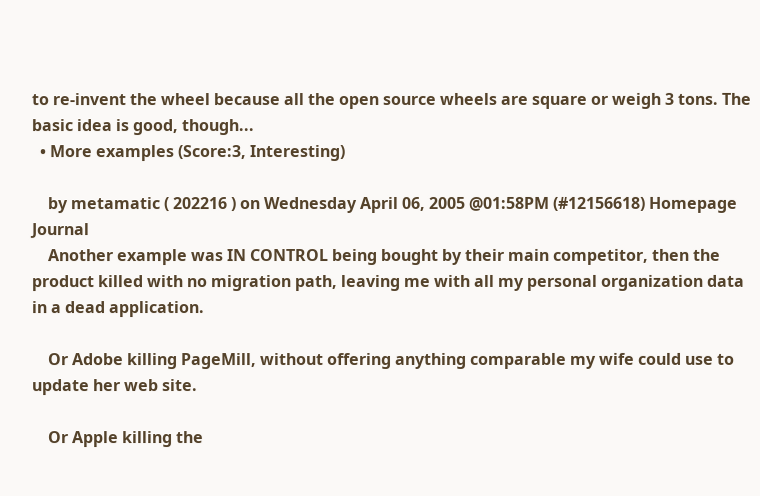to re-invent the wheel because all the open source wheels are square or weigh 3 tons. The basic idea is good, though...
  • More examples (Score:3, Interesting)

    by metamatic ( 202216 ) on Wednesday April 06, 2005 @01:58PM (#12156618) Homepage Journal
    Another example was IN CONTROL being bought by their main competitor, then the product killed with no migration path, leaving me with all my personal organization data in a dead application.

    Or Adobe killing PageMill, without offering anything comparable my wife could use to update her web site.

    Or Apple killing the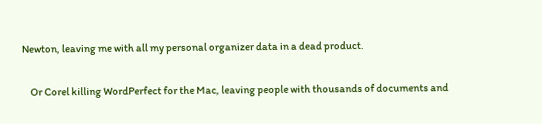Newton, leaving me with all my personal organizer data in a dead product.

    Or Corel killing WordPerfect for the Mac, leaving people with thousands of documents and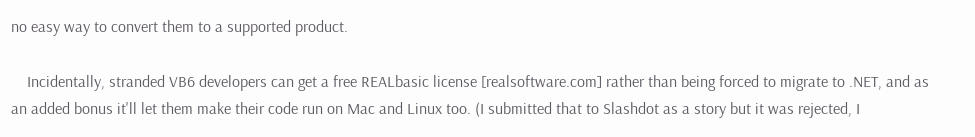no easy way to convert them to a supported product.

    Incidentally, stranded VB6 developers can get a free REALbasic license [realsoftware.com] rather than being forced to migrate to .NET, and as an added bonus it'll let them make their code run on Mac and Linux too. (I submitted that to Slashdot as a story but it was rejected, I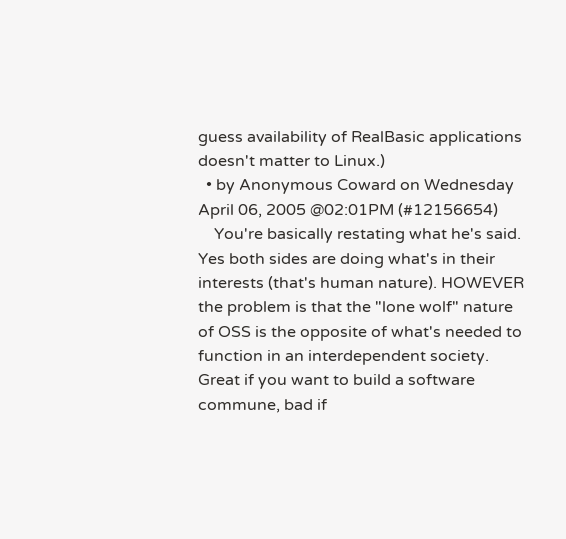guess availability of RealBasic applications doesn't matter to Linux.)
  • by Anonymous Coward on Wednesday April 06, 2005 @02:01PM (#12156654)
    You're basically restating what he's said. Yes both sides are doing what's in their interests (that's human nature). HOWEVER the problem is that the "lone wolf" nature of OSS is the opposite of what's needed to function in an interdependent society. Great if you want to build a software commune, bad if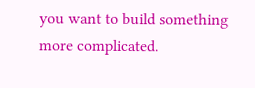you want to build something more complicated.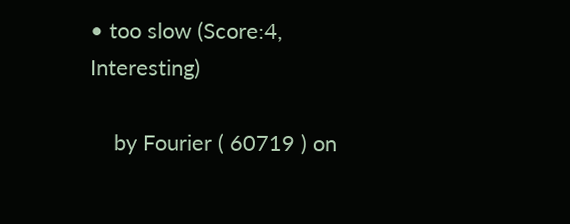• too slow (Score:4, Interesting)

    by Fourier ( 60719 ) on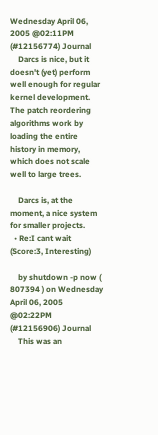Wednesday April 06, 2005 @02:11PM (#12156774) Journal
    Darcs is nice, but it doesn't (yet) perform well enough for regular kernel development. The patch reordering algorithms work by loading the entire history in memory, which does not scale well to large trees.

    Darcs is, at the moment, a nice system for smaller projects.
  • Re:I cant wait (Score:3, Interesting)

    by shutdown -p now ( 807394 ) on Wednesday April 06, 2005 @02:22PM (#12156906) Journal
    This was an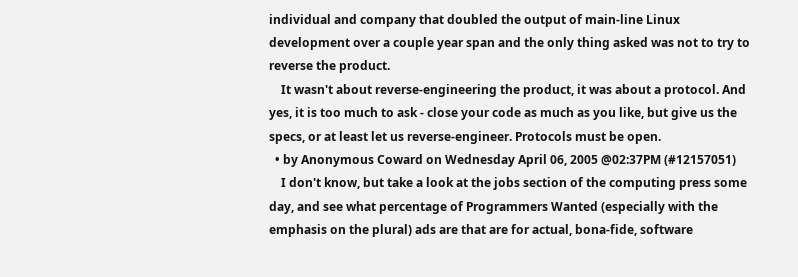individual and company that doubled the output of main-line Linux development over a couple year span and the only thing asked was not to try to reverse the product.
    It wasn't about reverse-engineering the product, it was about a protocol. And yes, it is too much to ask - close your code as much as you like, but give us the specs, or at least let us reverse-engineer. Protocols must be open.
  • by Anonymous Coward on Wednesday April 06, 2005 @02:37PM (#12157051)
    I don't know, but take a look at the jobs section of the computing press some day, and see what percentage of Programmers Wanted (especially with the emphasis on the plural) ads are that are for actual, bona-fide, software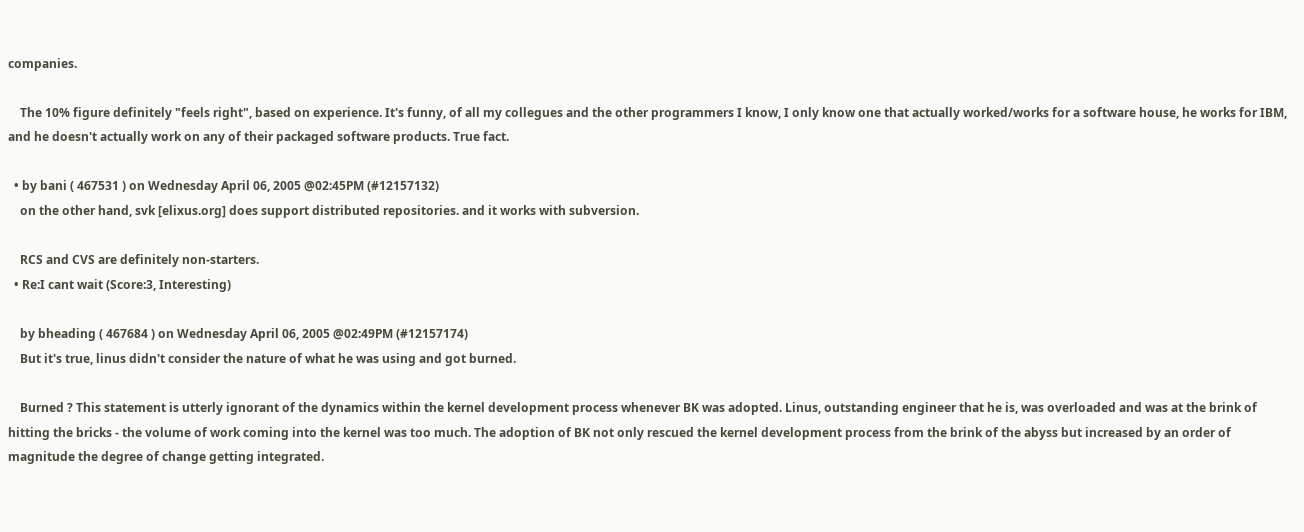companies.

    The 10% figure definitely "feels right", based on experience. It's funny, of all my collegues and the other programmers I know, I only know one that actually worked/works for a software house, he works for IBM, and he doesn't actually work on any of their packaged software products. True fact.

  • by bani ( 467531 ) on Wednesday April 06, 2005 @02:45PM (#12157132)
    on the other hand, svk [elixus.org] does support distributed repositories. and it works with subversion.

    RCS and CVS are definitely non-starters.
  • Re:I cant wait (Score:3, Interesting)

    by bheading ( 467684 ) on Wednesday April 06, 2005 @02:49PM (#12157174)
    But it's true, linus didn't consider the nature of what he was using and got burned.

    Burned ? This statement is utterly ignorant of the dynamics within the kernel development process whenever BK was adopted. Linus, outstanding engineer that he is, was overloaded and was at the brink of hitting the bricks - the volume of work coming into the kernel was too much. The adoption of BK not only rescued the kernel development process from the brink of the abyss but increased by an order of magnitude the degree of change getting integrated.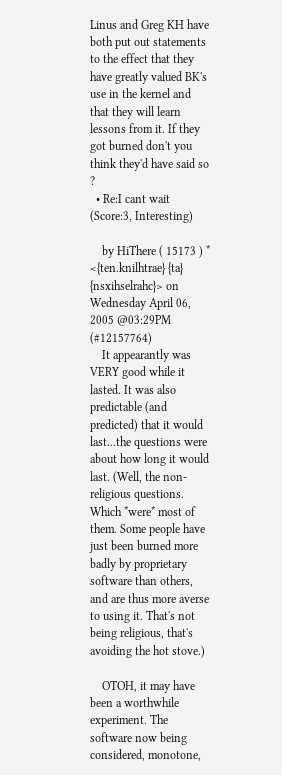Linus and Greg KH have both put out statements to the effect that they have greatly valued BK's use in the kernel and that they will learn lessons from it. If they got burned don't you think they'd have said so ?
  • Re:I cant wait (Score:3, Interesting)

    by HiThere ( 15173 ) * <{ten.knilhtrae} {ta} {nsxihselrahc}> on Wednesday April 06, 2005 @03:29PM (#12157764)
    It appearantly was VERY good while it lasted. It was also predictable (and predicted) that it would last...the questions were about how long it would last. (Well, the non-religious questions. Which *were* most of them. Some people have just been burned more badly by proprietary software than others, and are thus more averse to using it. That's not being religious, that's avoiding the hot stove.)

    OTOH, it may have been a worthwhile experiment. The software now being considered, monotone,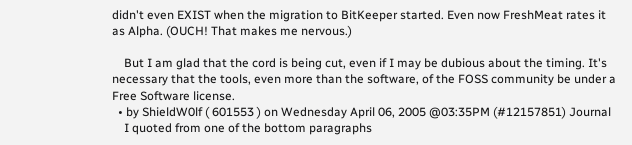didn't even EXIST when the migration to BitKeeper started. Even now FreshMeat rates it as Alpha. (OUCH! That makes me nervous.)

    But I am glad that the cord is being cut, even if I may be dubious about the timing. It's necessary that the tools, even more than the software, of the FOSS community be under a Free Software license.
  • by ShieldW0lf ( 601553 ) on Wednesday April 06, 2005 @03:35PM (#12157851) Journal
    I quoted from one of the bottom paragraphs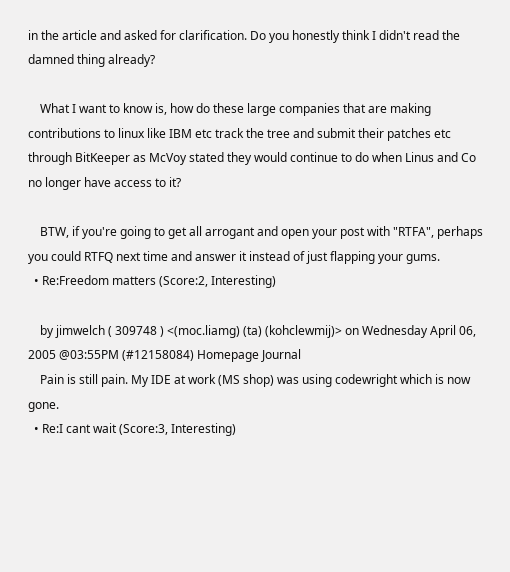in the article and asked for clarification. Do you honestly think I didn't read the damned thing already?

    What I want to know is, how do these large companies that are making contributions to linux like IBM etc track the tree and submit their patches etc through BitKeeper as McVoy stated they would continue to do when Linus and Co no longer have access to it?

    BTW, if you're going to get all arrogant and open your post with "RTFA", perhaps you could RTFQ next time and answer it instead of just flapping your gums.
  • Re:Freedom matters (Score:2, Interesting)

    by jimwelch ( 309748 ) <(moc.liamg) (ta) (kohclewmij)> on Wednesday April 06, 2005 @03:55PM (#12158084) Homepage Journal
    Pain is still pain. My IDE at work (MS shop) was using codewright which is now gone.
  • Re:I cant wait (Score:3, Interesting)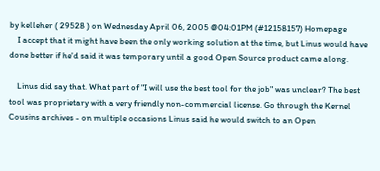by kelleher ( 29528 ) on Wednesday April 06, 2005 @04:01PM (#12158157) Homepage
    I accept that it might have been the only working solution at the time, but Linus would have done better if he'd said it was temporary until a good Open Source product came along.

    Linus did say that. What part of "I will use the best tool for the job" was unclear? The best tool was proprietary with a very friendly non-commercial license. Go through the Kernel Cousins archives - on multiple occasions Linus said he would switch to an Open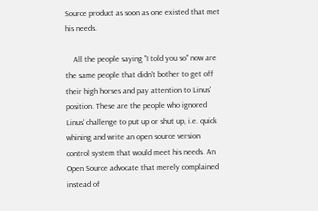Source product as soon as one existed that met his needs.

    All the people saying "I told you so" now are the same people that didn't bother to get off their high horses and pay attention to Linus' position. These are the people who ignored Linus' challenge to put up or shut up, i.e. quick whining and write an open source version control system that would meet his needs. An Open Source advocate that merely complained instead of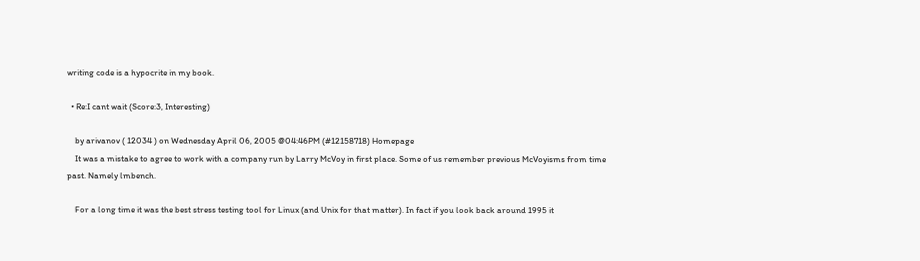writing code is a hypocrite in my book.

  • Re:I cant wait (Score:3, Interesting)

    by arivanov ( 12034 ) on Wednesday April 06, 2005 @04:46PM (#12158718) Homepage
    It was a mistake to agree to work with a company run by Larry McVoy in first place. Some of us remember previous McVoyisms from time past. Namely lmbench.

    For a long time it was the best stress testing tool for Linux (and Unix for that matter). In fact if you look back around 1995 it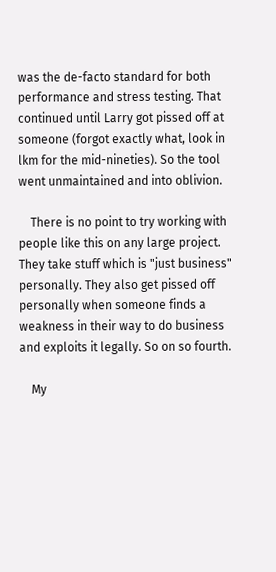was the de-facto standard for both performance and stress testing. That continued until Larry got pissed off at someone (forgot exactly what, look in lkm for the mid-nineties). So the tool went unmaintained and into oblivion.

    There is no point to try working with people like this on any large project. They take stuff which is "just business" personally. They also get pissed off personally when someone finds a weakness in their way to do business and exploits it legally. So on so fourth.

    My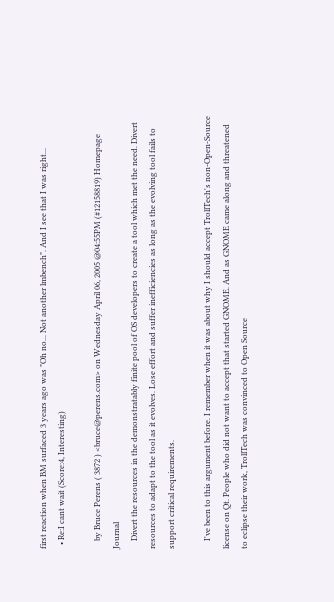first reaction when BM surfaced 3 years ago was "Oh no... Not another lmbench". And I see that I was right...
  • Re:I cant wait (Score:4, Interesting)

    by Bruce Perens ( 3872 ) <bruce@perens.com> on Wednesday April 06, 2005 @04:55PM (#12158819) Homepage Journal
    Divert the resources in the demonstratably finite pool of OS developers to create a tool which met the need. Divert resources to adapt to the tool as it evolves. Lose effort and suffer inefficiencies as long as the evolving tool fails to support critical requirements.

    I've been to this argument before. I remember when it was about why I should accept TrollTech's non-Open-Source license on Qt. People who did not want to accept that started GNOME. And as GNOME came along and threatened to eclipse their work, TrollTech was convinced to Open Source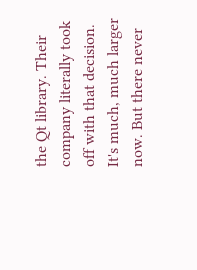the Qt library. Their company literally took off with that decision. It's much, much larger now. But there never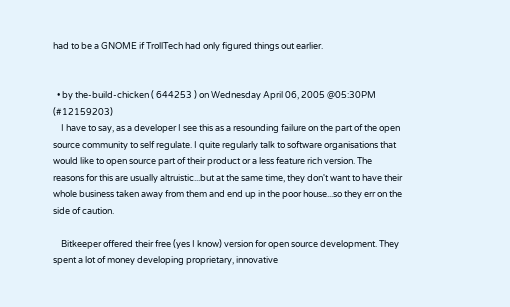had to be a GNOME if TrollTech had only figured things out earlier.


  • by the-build-chicken ( 644253 ) on Wednesday April 06, 2005 @05:30PM (#12159203)
    I have to say, as a developer I see this as a resounding failure on the part of the open source community to self regulate. I quite regularly talk to software organisations that would like to open source part of their product or a less feature rich version. The reasons for this are usually altruistic...but at the same time, they don't want to have their whole business taken away from them and end up in the poor house...so they err on the side of caution.

    Bitkeeper offered their free (yes I know) version for open source development. They spent a lot of money developing proprietary, innovative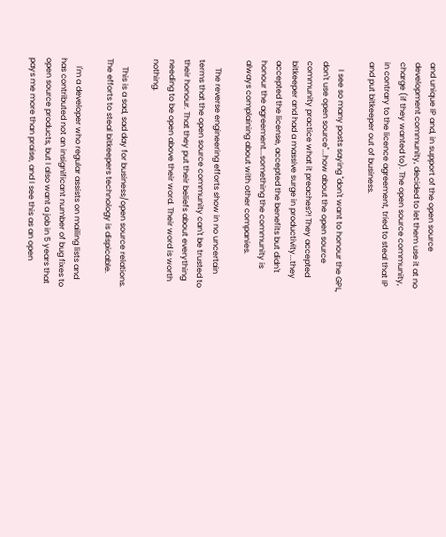and unique IP and, in support of the open source development community, decided to let them use it at no charge (if they wanted to). The open source community, in contrary to the licence agreement, tried to steal that IP and put bitkeeper out of business.

    I see so many posts saying "don't want to honour the GPL, don't use open source"...how about the open source community practice what it preaches?! They accepted bitkeeper and had a massive surge in productivity...they accepted the license, accepted the benefits but didn't honour the agreement...something the community is always complaining about with other companies.

    The reverse engineering efforts show in no uncertain terms that the open source community can't be trusted to their honour. That they put their beliefs about everything needing to be open above their word. Their word is worth nothing.

    This is a sad, sad day for business/open source relations. The efforts to steal bitkeepers technology is dispicable.

    I'm a developer who regular assists on mailing lists and has contributed not an insignificant number of bug fixes to open source products, but I also want a job in 5 years that pays me more than praise, and I see this as an open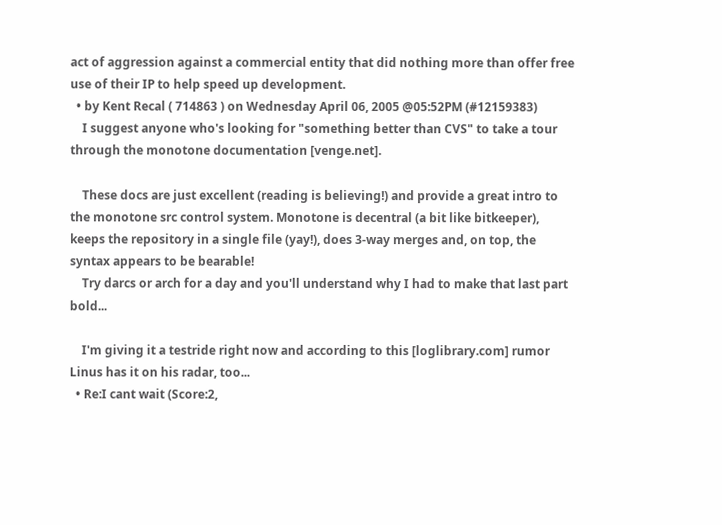act of aggression against a commercial entity that did nothing more than offer free use of their IP to help speed up development.
  • by Kent Recal ( 714863 ) on Wednesday April 06, 2005 @05:52PM (#12159383)
    I suggest anyone who's looking for "something better than CVS" to take a tour through the monotone documentation [venge.net].

    These docs are just excellent (reading is believing!) and provide a great intro to the monotone src control system. Monotone is decentral (a bit like bitkeeper), keeps the repository in a single file (yay!), does 3-way merges and, on top, the syntax appears to be bearable!
    Try darcs or arch for a day and you'll understand why I had to make that last part bold...

    I'm giving it a testride right now and according to this [loglibrary.com] rumor Linus has it on his radar, too...
  • Re:I cant wait (Score:2,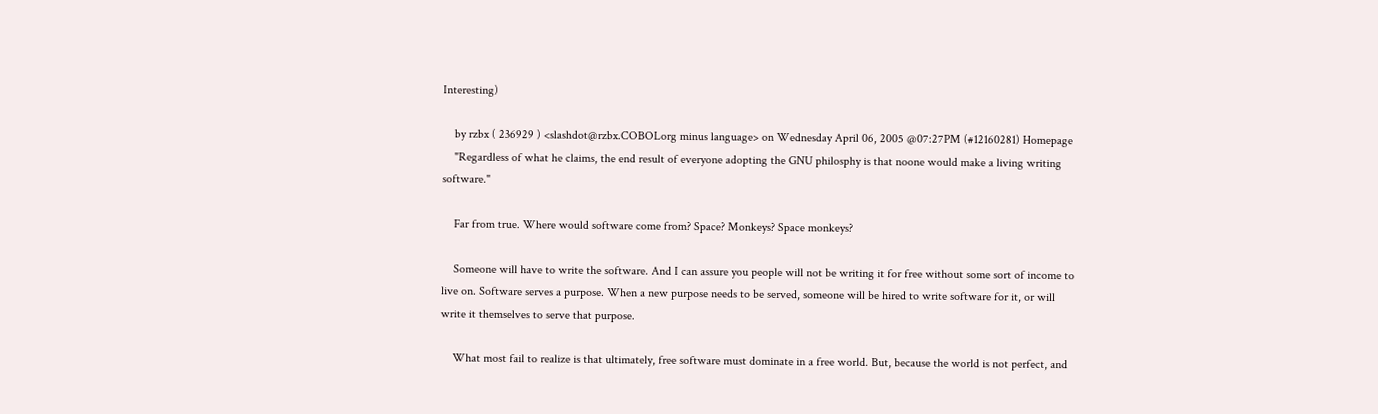Interesting)

    by rzbx ( 236929 ) <slashdot@rzbx.COBOLorg minus language> on Wednesday April 06, 2005 @07:27PM (#12160281) Homepage
    "Regardless of what he claims, the end result of everyone adopting the GNU philosphy is that noone would make a living writing software."

    Far from true. Where would software come from? Space? Monkeys? Space monkeys?

    Someone will have to write the software. And I can assure you people will not be writing it for free without some sort of income to live on. Software serves a purpose. When a new purpose needs to be served, someone will be hired to write software for it, or will write it themselves to serve that purpose.

    What most fail to realize is that ultimately, free software must dominate in a free world. But, because the world is not perfect, and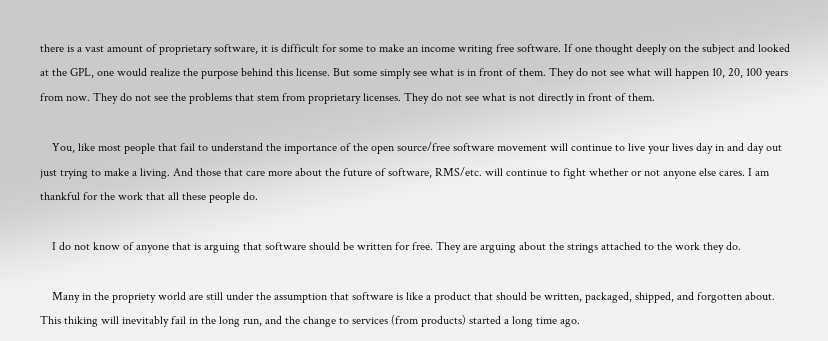there is a vast amount of proprietary software, it is difficult for some to make an income writing free software. If one thought deeply on the subject and looked at the GPL, one would realize the purpose behind this license. But some simply see what is in front of them. They do not see what will happen 10, 20, 100 years from now. They do not see the problems that stem from proprietary licenses. They do not see what is not directly in front of them.

    You, like most people that fail to understand the importance of the open source/free software movement will continue to live your lives day in and day out just trying to make a living. And those that care more about the future of software, RMS/etc. will continue to fight whether or not anyone else cares. I am thankful for the work that all these people do.

    I do not know of anyone that is arguing that software should be written for free. They are arguing about the strings attached to the work they do.

    Many in the propriety world are still under the assumption that software is like a product that should be written, packaged, shipped, and forgotten about. This thiking will inevitably fail in the long run, and the change to services (from products) started a long time ago.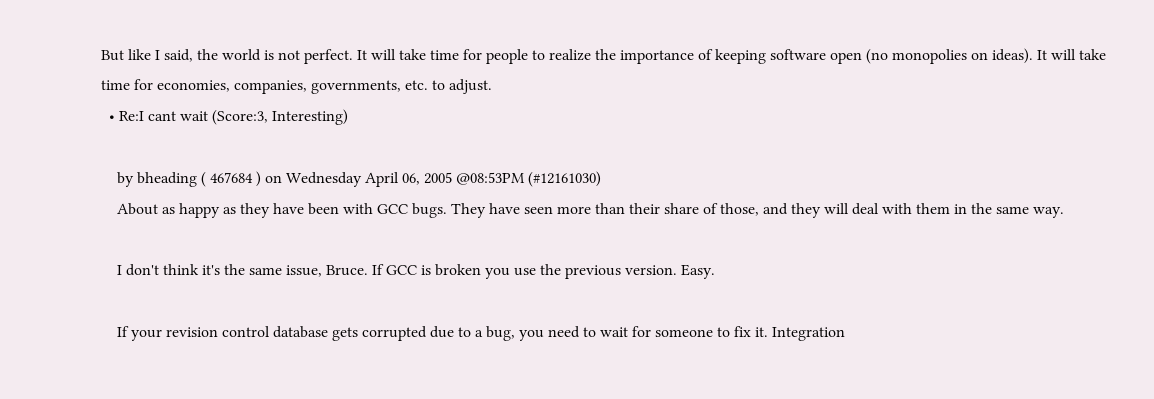But like I said, the world is not perfect. It will take time for people to realize the importance of keeping software open (no monopolies on ideas). It will take time for economies, companies, governments, etc. to adjust.
  • Re:I cant wait (Score:3, Interesting)

    by bheading ( 467684 ) on Wednesday April 06, 2005 @08:53PM (#12161030)
    About as happy as they have been with GCC bugs. They have seen more than their share of those, and they will deal with them in the same way.

    I don't think it's the same issue, Bruce. If GCC is broken you use the previous version. Easy.

    If your revision control database gets corrupted due to a bug, you need to wait for someone to fix it. Integration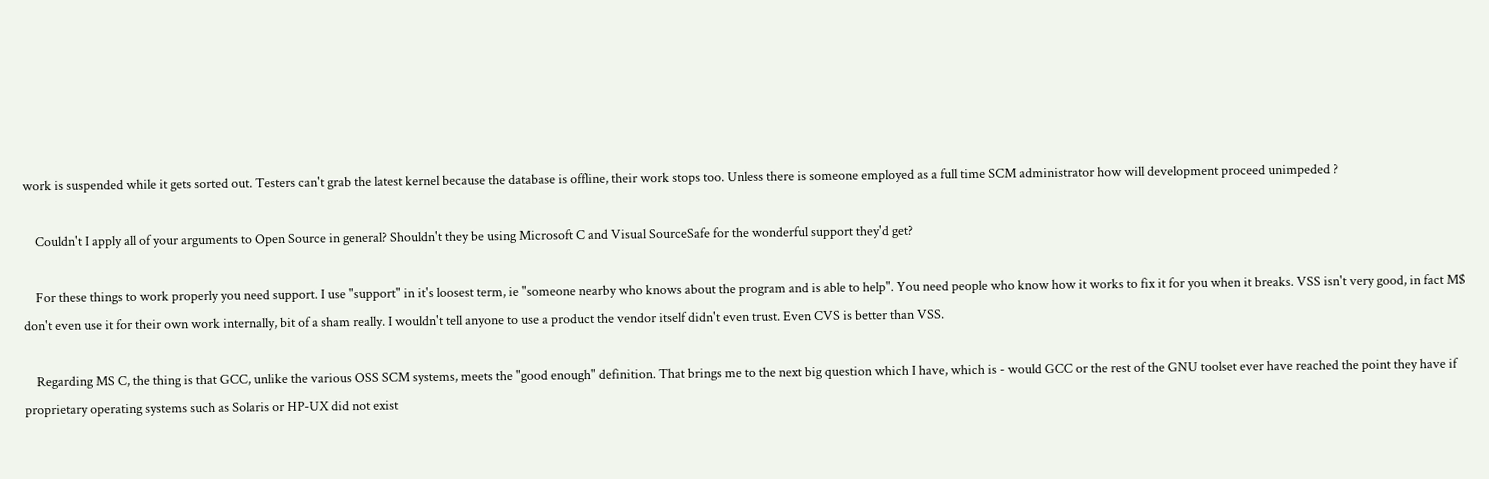work is suspended while it gets sorted out. Testers can't grab the latest kernel because the database is offline, their work stops too. Unless there is someone employed as a full time SCM administrator how will development proceed unimpeded ?

    Couldn't I apply all of your arguments to Open Source in general? Shouldn't they be using Microsoft C and Visual SourceSafe for the wonderful support they'd get?

    For these things to work properly you need support. I use "support" in it's loosest term, ie "someone nearby who knows about the program and is able to help". You need people who know how it works to fix it for you when it breaks. VSS isn't very good, in fact M$ don't even use it for their own work internally, bit of a sham really. I wouldn't tell anyone to use a product the vendor itself didn't even trust. Even CVS is better than VSS.

    Regarding MS C, the thing is that GCC, unlike the various OSS SCM systems, meets the "good enough" definition. That brings me to the next big question which I have, which is - would GCC or the rest of the GNU toolset ever have reached the point they have if proprietary operating systems such as Solaris or HP-UX did not exist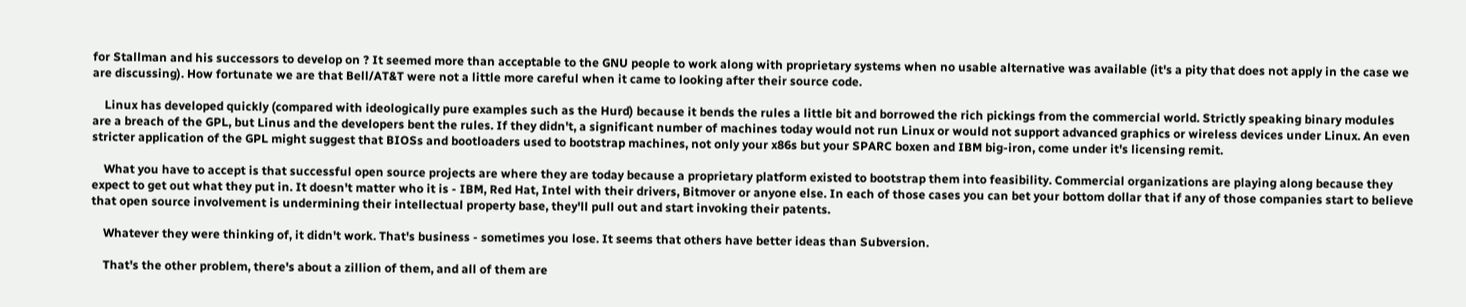for Stallman and his successors to develop on ? It seemed more than acceptable to the GNU people to work along with proprietary systems when no usable alternative was available (it's a pity that does not apply in the case we are discussing). How fortunate we are that Bell/AT&T were not a little more careful when it came to looking after their source code.

    Linux has developed quickly (compared with ideologically pure examples such as the Hurd) because it bends the rules a little bit and borrowed the rich pickings from the commercial world. Strictly speaking binary modules are a breach of the GPL, but Linus and the developers bent the rules. If they didn't, a significant number of machines today would not run Linux or would not support advanced graphics or wireless devices under Linux. An even stricter application of the GPL might suggest that BIOSs and bootloaders used to bootstrap machines, not only your x86s but your SPARC boxen and IBM big-iron, come under it's licensing remit.

    What you have to accept is that successful open source projects are where they are today because a proprietary platform existed to bootstrap them into feasibility. Commercial organizations are playing along because they expect to get out what they put in. It doesn't matter who it is - IBM, Red Hat, Intel with their drivers, Bitmover or anyone else. In each of those cases you can bet your bottom dollar that if any of those companies start to believe that open source involvement is undermining their intellectual property base, they'll pull out and start invoking their patents.

    Whatever they were thinking of, it didn't work. That's business - sometimes you lose. It seems that others have better ideas than Subversion.

    That's the other problem, there's about a zillion of them, and all of them are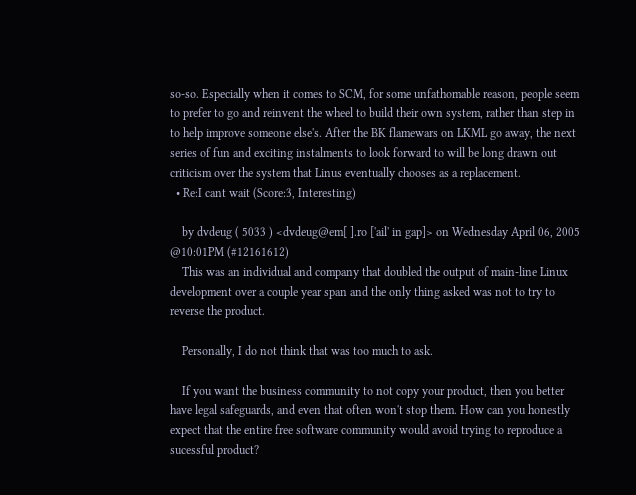so-so. Especially when it comes to SCM, for some unfathomable reason, people seem to prefer to go and reinvent the wheel to build their own system, rather than step in to help improve someone else's. After the BK flamewars on LKML go away, the next series of fun and exciting instalments to look forward to will be long drawn out criticism over the system that Linus eventually chooses as a replacement.
  • Re:I cant wait (Score:3, Interesting)

    by dvdeug ( 5033 ) <dvdeug@em[ ].ro ['ail' in gap]> on Wednesday April 06, 2005 @10:01PM (#12161612)
    This was an individual and company that doubled the output of main-line Linux development over a couple year span and the only thing asked was not to try to reverse the product.

    Personally, I do not think that was too much to ask.

    If you want the business community to not copy your product, then you better have legal safeguards, and even that often won't stop them. How can you honestly expect that the entire free software community would avoid trying to reproduce a sucessful product?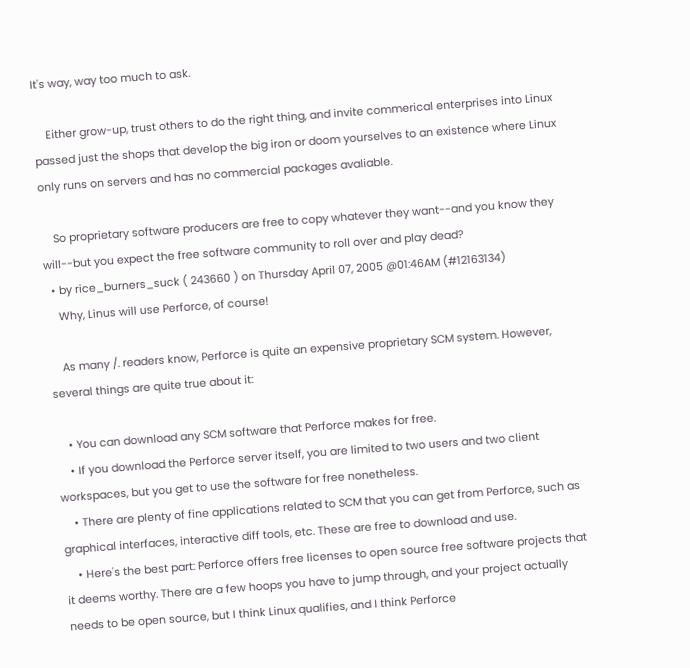It's way, way too much to ask.

    Either grow-up, trust others to do the right thing, and invite commerical enterprises into Linux passed just the shops that develop the big iron or doom yourselves to an existence where Linux only runs on servers and has no commercial packages avaliable.

    So proprietary software producers are free to copy whatever they want--and you know they will--but you expect the free software community to roll over and play dead?
  • by rice_burners_suck ( 243660 ) on Thursday April 07, 2005 @01:46AM (#12163134)
    Why, Linus will use Perforce, of course!

    As many /. readers know, Perforce is quite an expensive proprietary SCM system. However, several things are quite true about it:

    • You can download any SCM software that Perforce makes for free.
    • If you download the Perforce server itself, you are limited to two users and two client workspaces, but you get to use the software for free nonetheless.
    • There are plenty of fine applications related to SCM that you can get from Perforce, such as graphical interfaces, interactive diff tools, etc. These are free to download and use.
    • Here's the best part: Perforce offers free licenses to open source free software projects that it deems worthy. There are a few hoops you have to jump through, and your project actually needs to be open source, but I think Linux qualifies, and I think Perforce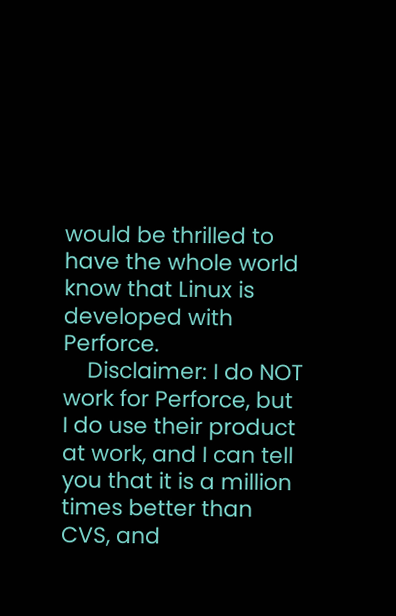would be thrilled to have the whole world know that Linux is developed with Perforce.
    Disclaimer: I do NOT work for Perforce, but I do use their product at work, and I can tell you that it is a million times better than CVS, and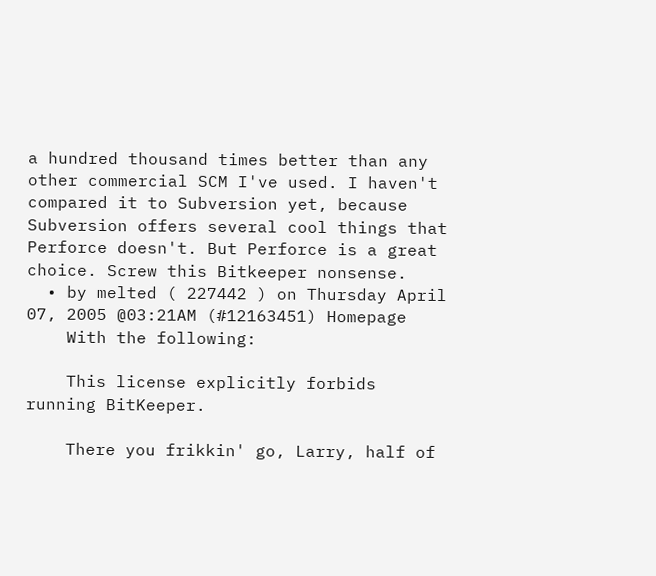a hundred thousand times better than any other commercial SCM I've used. I haven't compared it to Subversion yet, because Subversion offers several cool things that Perforce doesn't. But Perforce is a great choice. Screw this Bitkeeper nonsense.
  • by melted ( 227442 ) on Thursday April 07, 2005 @03:21AM (#12163451) Homepage
    With the following:

    This license explicitly forbids running BitKeeper.

    There you frikkin' go, Larry, half of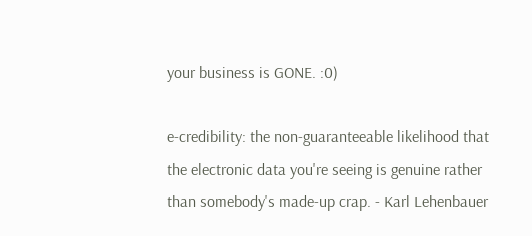your business is GONE. :0)

e-credibility: the non-guaranteeable likelihood that the electronic data you're seeing is genuine rather than somebody's made-up crap. - Karl Lehenbauer